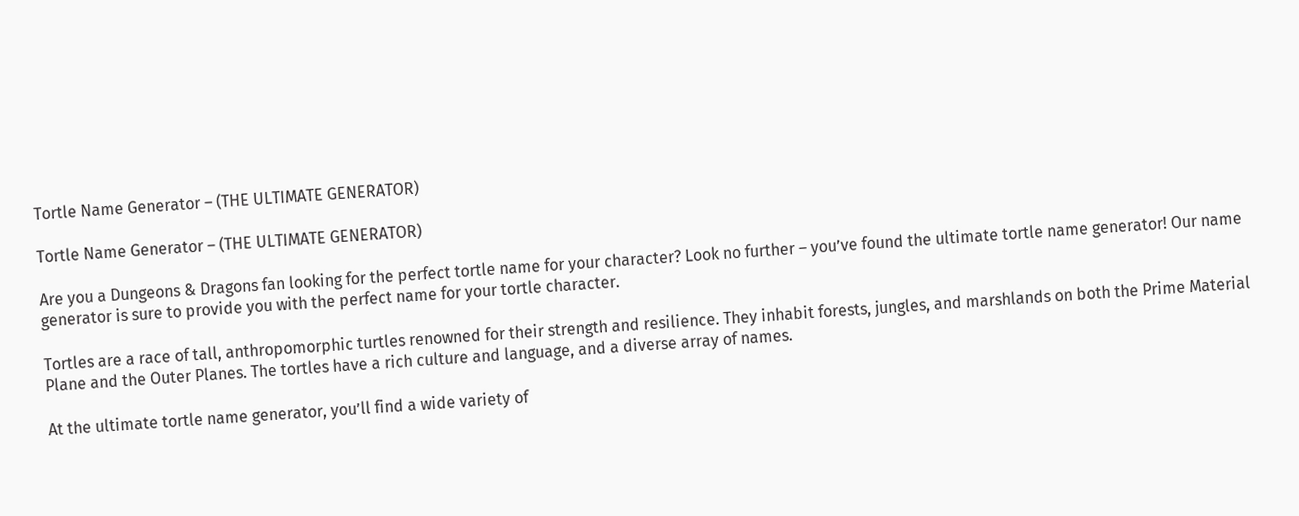Tortle Name Generator – (THE ULTIMATE GENERATOR)

Tortle Name Generator – (THE ULTIMATE GENERATOR)

Are you a Dungeons & Dragons fan looking for the perfect tortle name for your character? Look no further – you’ve found the ultimate tortle name generator! Our name generator is sure to provide you with the perfect name for your tortle character.

Tortles are a race of tall, anthropomorphic turtles renowned for their strength and resilience. They inhabit forests, jungles, and marshlands on both the Prime Material Plane and the Outer Planes. The tortles have a rich culture and language, and a diverse array of names.

At the ultimate tortle name generator, you’ll find a wide variety of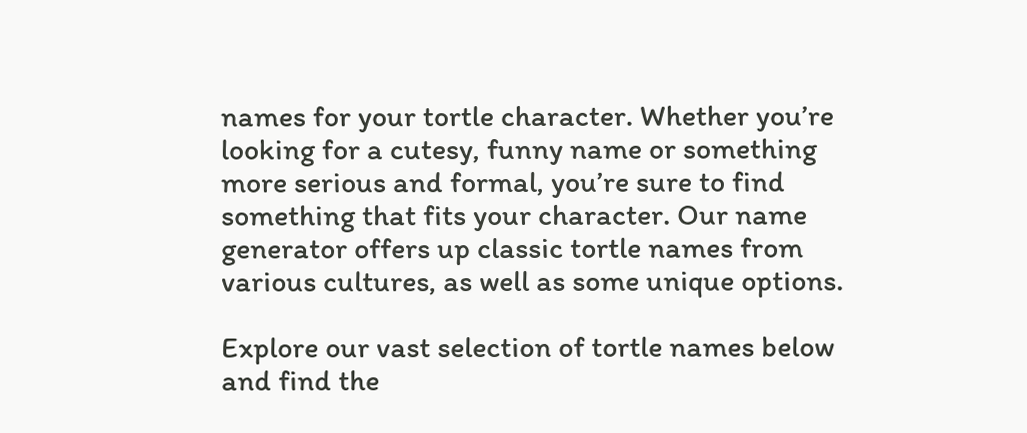names for your tortle character. Whether you’re looking for a cutesy, funny name or something more serious and formal, you’re sure to find something that fits your character. Our name generator offers up classic tortle names from various cultures, as well as some unique options.

Explore our vast selection of tortle names below and find the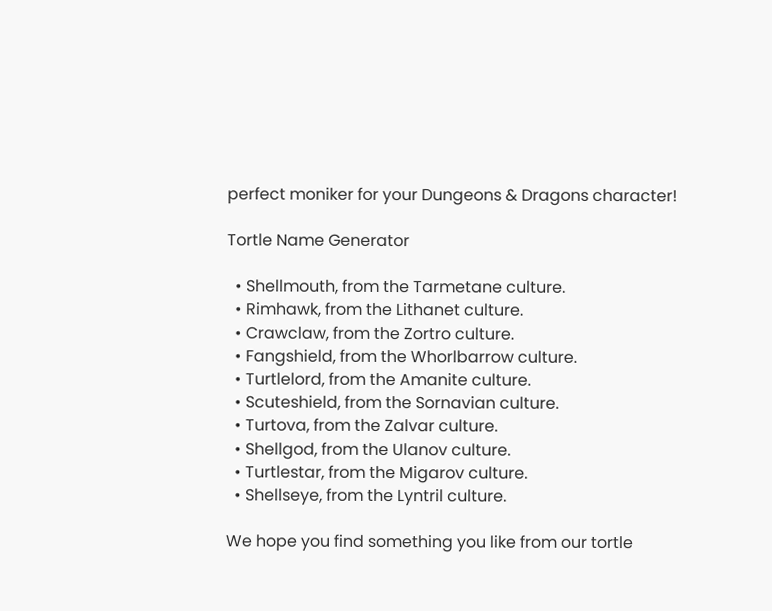perfect moniker for your Dungeons & Dragons character!

Tortle Name Generator

  • Shellmouth, from the Tarmetane culture.
  • Rimhawk, from the Lithanet culture.
  • Crawclaw, from the Zortro culture.
  • Fangshield, from the Whorlbarrow culture.
  • Turtlelord, from the Amanite culture.
  • Scuteshield, from the Sornavian culture.
  • Turtova, from the Zalvar culture.
  • Shellgod, from the Ulanov culture.
  • Turtlestar, from the Migarov culture.
  • Shellseye, from the Lyntril culture.

We hope you find something you like from our tortle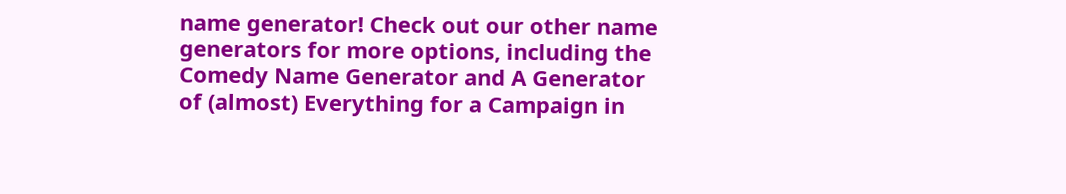name generator! Check out our other name generators for more options, including the Comedy Name Generator and A Generator of (almost) Everything for a Campaign in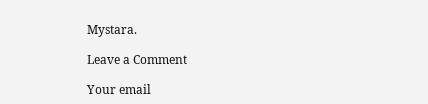Mystara.

Leave a Comment

Your email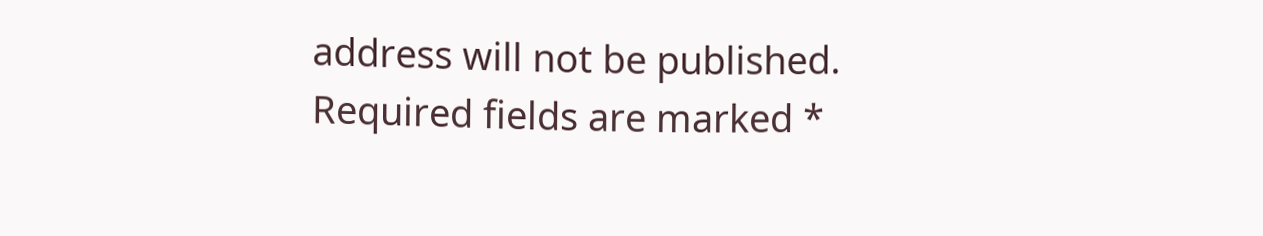address will not be published. Required fields are marked *